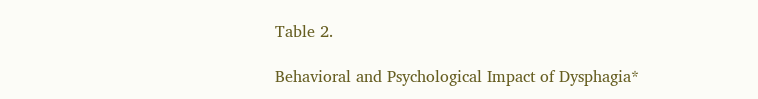Table 2.

Behavioral and Psychological Impact of Dysphagia*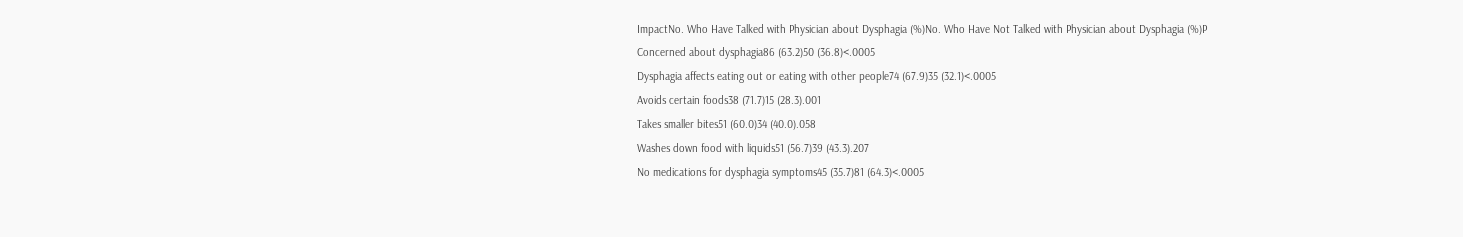ImpactNo. Who Have Talked with Physician about Dysphagia (%)No. Who Have Not Talked with Physician about Dysphagia (%)P
Concerned about dysphagia86 (63.2)50 (36.8)<.0005
Dysphagia affects eating out or eating with other people74 (67.9)35 (32.1)<.0005
Avoids certain foods38 (71.7)15 (28.3).001
Takes smaller bites51 (60.0)34 (40.0).058
Washes down food with liquids51 (56.7)39 (43.3).207
No medications for dysphagia symptoms45 (35.7)81 (64.3)<.0005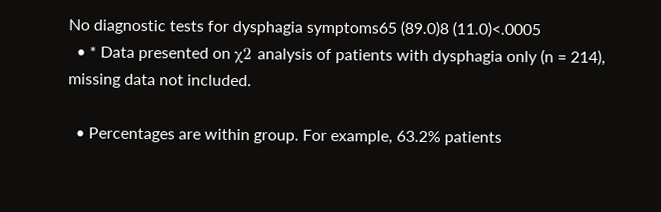No diagnostic tests for dysphagia symptoms65 (89.0)8 (11.0)<.0005
  • * Data presented on χ2 analysis of patients with dysphagia only (n = 214), missing data not included.

  • Percentages are within group. For example, 63.2% patients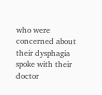who were concerned about their dysphagia spoke with their doctor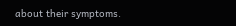about their symptoms.